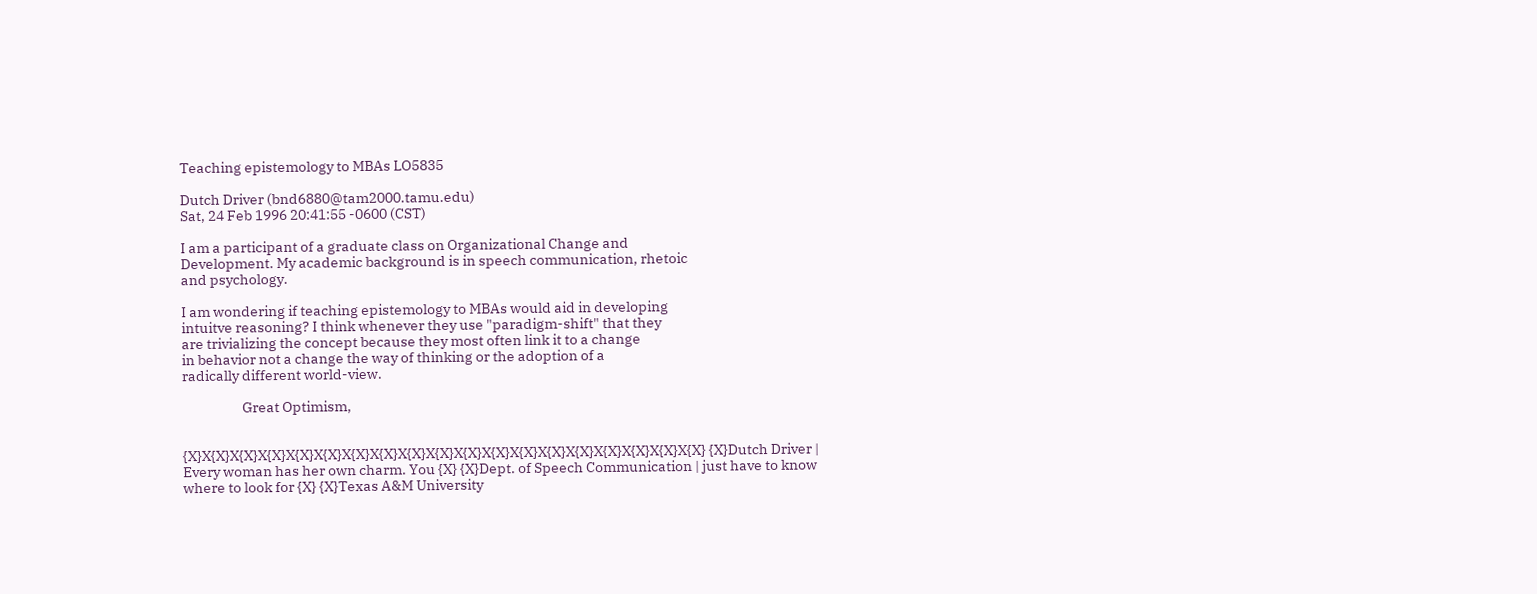Teaching epistemology to MBAs LO5835

Dutch Driver (bnd6880@tam2000.tamu.edu)
Sat, 24 Feb 1996 20:41:55 -0600 (CST)

I am a participant of a graduate class on Organizational Change and
Development. My academic background is in speech communication, rhetoic
and psychology.

I am wondering if teaching epistemology to MBAs would aid in developing
intuitve reasoning? I think whenever they use "paradigm-shift" that they
are trivializing the concept because they most often link it to a change
in behavior not a change the way of thinking or the adoption of a
radically different world-view.

                    Great Optimism,


{X}X{X}X{X}X{X}X{X}X{X}X{X}X{X}X{X}X{X}X{X}X{X}X{X}X{X}X{X}X{X}X{X}X{X}X{X} {X}Dutch Driver | Every woman has her own charm. You {X} {X}Dept. of Speech Communication | just have to know where to look for {X} {X}Texas A&M University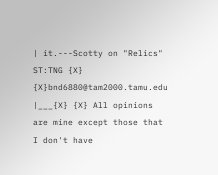| it.---Scotty on "Relics" ST:TNG {X} {X}bnd6880@tam2000.tamu.edu |___{X} {X} All opinions are mine except those that I don't have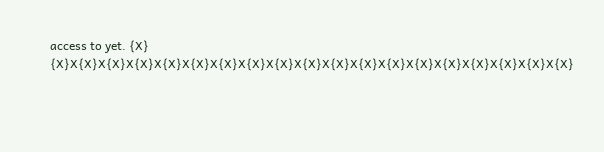access to yet. {X} {X}X{X}X{X}X{X}X{X}X{X}X{X}X{X}X{X}X{X}X{X}X{X}X{X}X{X}X{X}X{X}X{X}X{X}X{X}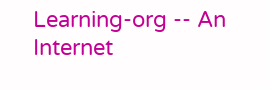Learning-org -- An Internet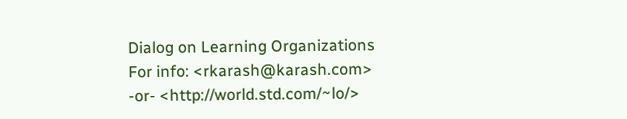Dialog on Learning Organizations For info: <rkarash@karash.com> -or- <http://world.std.com/~lo/>